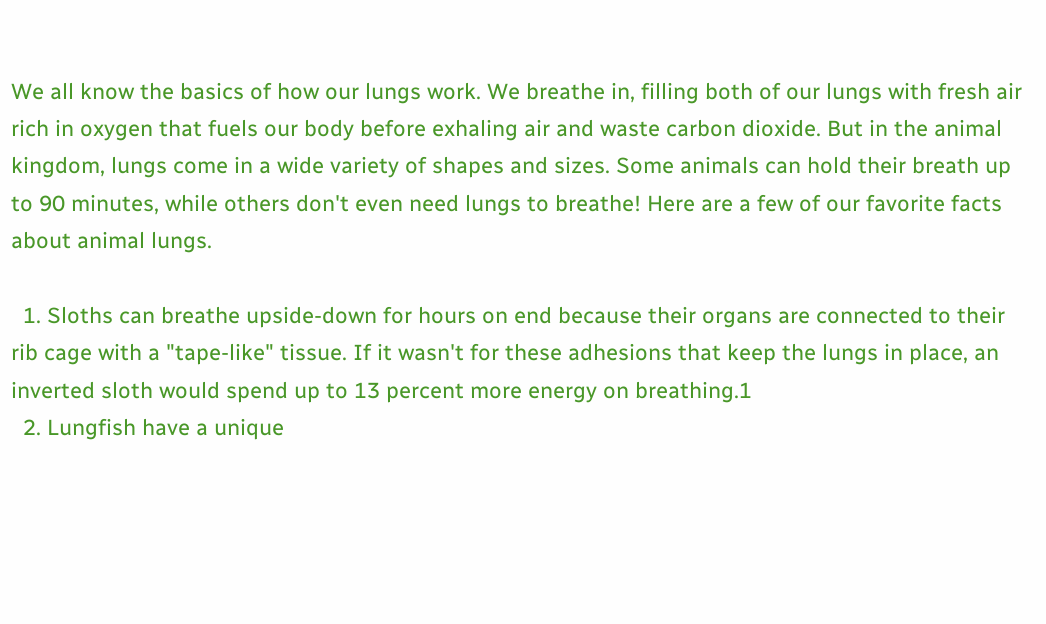We all know the basics of how our lungs work. We breathe in, filling both of our lungs with fresh air rich in oxygen that fuels our body before exhaling air and waste carbon dioxide. But in the animal kingdom, lungs come in a wide variety of shapes and sizes. Some animals can hold their breath up to 90 minutes, while others don't even need lungs to breathe! Here are a few of our favorite facts about animal lungs.

  1. Sloths can breathe upside-down for hours on end because their organs are connected to their rib cage with a "tape-like" tissue. If it wasn't for these adhesions that keep the lungs in place, an inverted sloth would spend up to 13 percent more energy on breathing.1
  2. Lungfish have a unique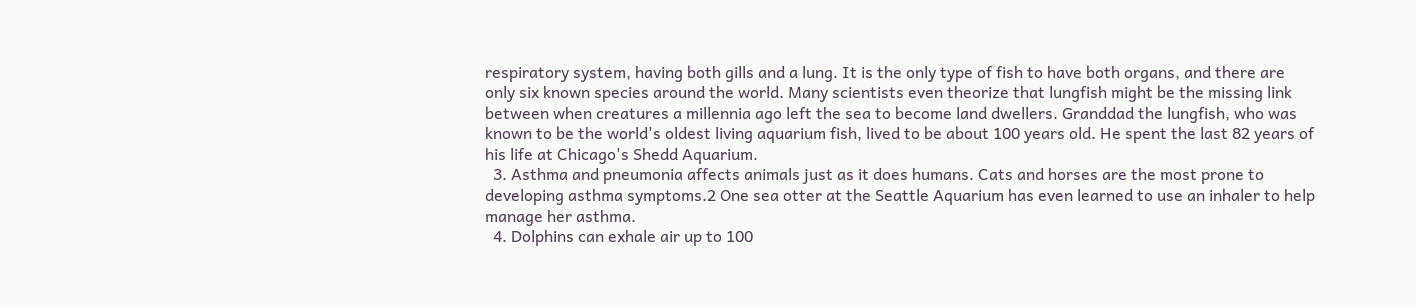respiratory system, having both gills and a lung. It is the only type of fish to have both organs, and there are only six known species around the world. Many scientists even theorize that lungfish might be the missing link between when creatures a millennia ago left the sea to become land dwellers. Granddad the lungfish, who was known to be the world's oldest living aquarium fish, lived to be about 100 years old. He spent the last 82 years of his life at Chicago's Shedd Aquarium.
  3. Asthma and pneumonia affects animals just as it does humans. Cats and horses are the most prone to developing asthma symptoms.2 One sea otter at the Seattle Aquarium has even learned to use an inhaler to help manage her asthma.
  4. Dolphins can exhale air up to 100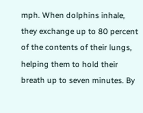mph. When dolphins inhale, they exchange up to 80 percent of the contents of their lungs, helping them to hold their breath up to seven minutes. By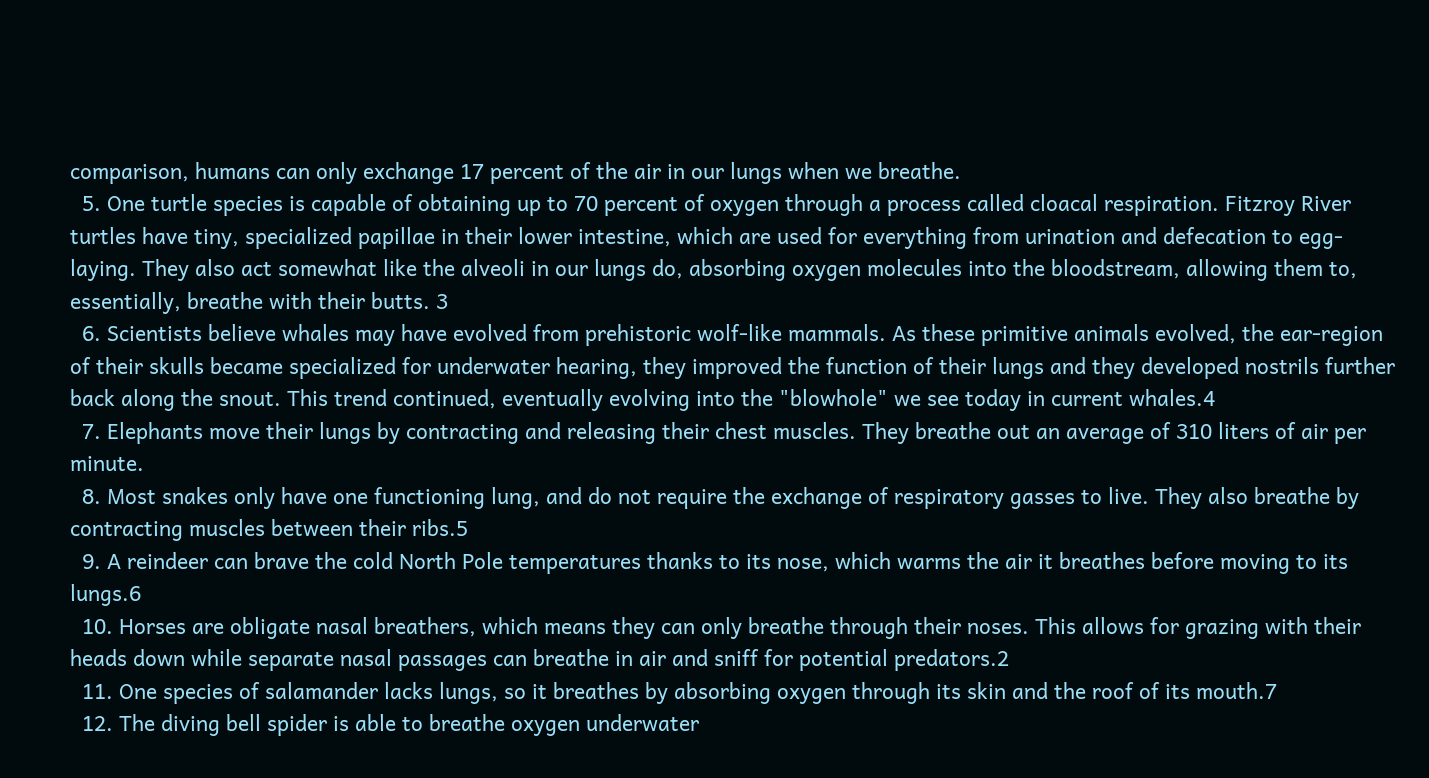comparison, humans can only exchange 17 percent of the air in our lungs when we breathe.
  5. One turtle species is capable of obtaining up to 70 percent of oxygen through a process called cloacal respiration. Fitzroy River turtles have tiny, specialized papillae in their lower intestine, which are used for everything from urination and defecation to egg-laying. They also act somewhat like the alveoli in our lungs do, absorbing oxygen molecules into the bloodstream, allowing them to, essentially, breathe with their butts. 3
  6. Scientists believe whales may have evolved from prehistoric wolf-like mammals. As these primitive animals evolved, the ear-region of their skulls became specialized for underwater hearing, they improved the function of their lungs and they developed nostrils further back along the snout. This trend continued, eventually evolving into the "blowhole" we see today in current whales.4
  7. Elephants move their lungs by contracting and releasing their chest muscles. They breathe out an average of 310 liters of air per minute.
  8. Most snakes only have one functioning lung, and do not require the exchange of respiratory gasses to live. They also breathe by contracting muscles between their ribs.5
  9. A reindeer can brave the cold North Pole temperatures thanks to its nose, which warms the air it breathes before moving to its lungs.6
  10. Horses are obligate nasal breathers, which means they can only breathe through their noses. This allows for grazing with their heads down while separate nasal passages can breathe in air and sniff for potential predators.2
  11. One species of salamander lacks lungs, so it breathes by absorbing oxygen through its skin and the roof of its mouth.7
  12. The diving bell spider is able to breathe oxygen underwater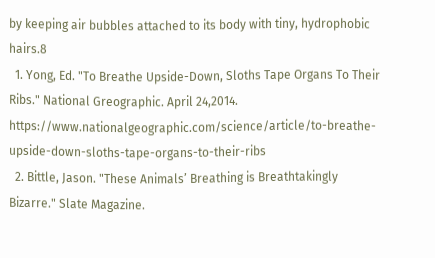by keeping air bubbles attached to its body with tiny, hydrophobic hairs.8
  1. Yong, Ed. "To Breathe Upside-Down, Sloths Tape Organs To Their Ribs." National Greographic. April 24,2014. https://www.nationalgeographic.com/science/article/to-breathe-upside-down-sloths-tape-organs-to-their-ribs
  2. Bittle, Jason. "These Animals’ Breathing is Breathtakingly Bizarre." Slate Magazine.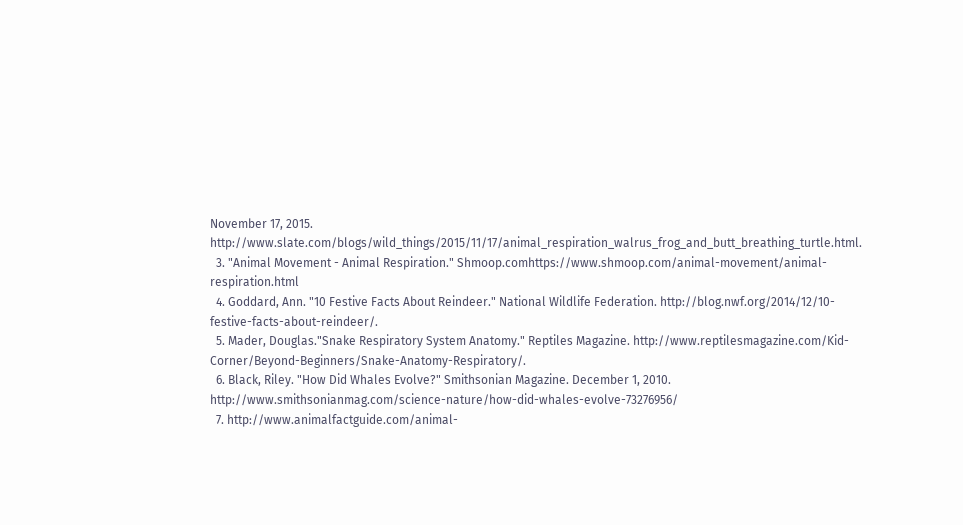November 17, 2015. http://www.slate.com/blogs/wild_things/2015/11/17/animal_respiration_walrus_frog_and_butt_breathing_turtle.html.
  3. "Animal Movement - Animal Respiration." Shmoop.comhttps://www.shmoop.com/animal-movement/animal-respiration.html
  4. Goddard, Ann. "10 Festive Facts About Reindeer." National Wildlife Federation. http://blog.nwf.org/2014/12/10-festive-facts-about-reindeer/.
  5. Mader, Douglas."Snake Respiratory System Anatomy." Reptiles Magazine. http://www.reptilesmagazine.com/Kid-Corner/Beyond-Beginners/Snake-Anatomy-Respiratory/.
  6. Black, Riley. "How Did Whales Evolve?" Smithsonian Magazine. December 1, 2010. http://www.smithsonianmag.com/science-nature/how-did-whales-evolve-73276956/
  7. http://www.animalfactguide.com/animal-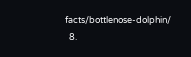facts/bottlenose-dolphin/
  8.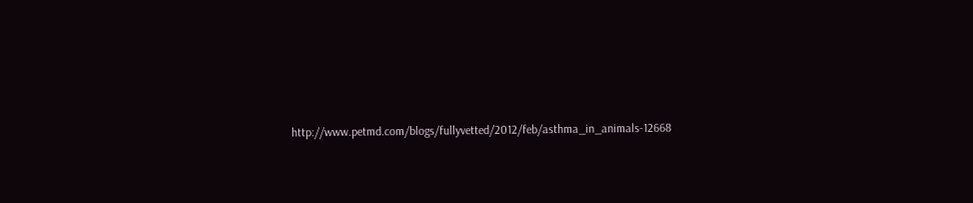http://www.petmd.com/blogs/fullyvetted/2012/feb/asthma_in_animals-12668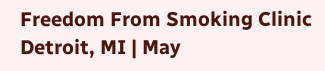Freedom From Smoking Clinic
Detroit, MI | May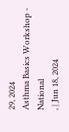29, 2024
Asthma Basics Workshop - National
, | Jun 18, 2024